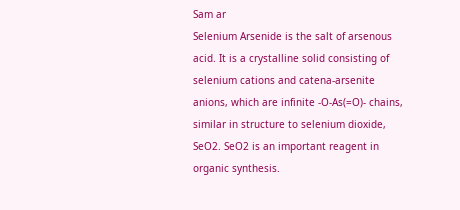Sam ar
Selenium Arsenide is the salt of arsenous acid. It is a crystalline solid consisting of selenium cations and catena-arsenite anions, which are infinite -O-As(=O)- chains, similar in structure to selenium dioxide, SeO2. SeO2 is an important reagent in organic synthesis.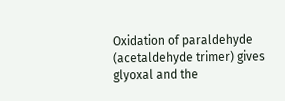Oxidation of paraldehyde (acetaldehyde trimer) gives glyoxal and the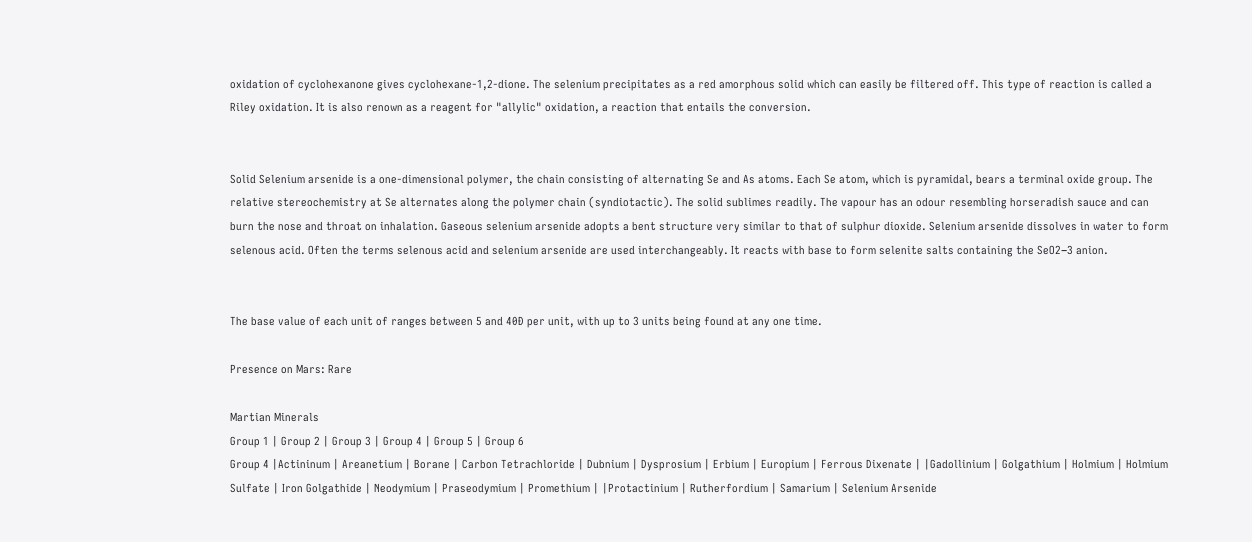oxidation of cyclohexanone gives cyclohexane-1,2-dione. The selenium precipitates as a red amorphous solid which can easily be filtered off. This type of reaction is called a Riley oxidation. It is also renown as a reagent for "allylic" oxidation, a reaction that entails the conversion.


Solid Selenium arsenide is a one-dimensional polymer, the chain consisting of alternating Se and As atoms. Each Se atom, which is pyramidal, bears a terminal oxide group. The relative stereochemistry at Se alternates along the polymer chain (syndiotactic). The solid sublimes readily. The vapour has an odour resembling horseradish sauce and can burn the nose and throat on inhalation. Gaseous selenium arsenide adopts a bent structure very similar to that of sulphur dioxide. Selenium arsenide dissolves in water to form selenous acid. Often the terms selenous acid and selenium arsenide are used interchangeably. It reacts with base to form selenite salts containing the SeO2−3 anion.


The base value of each unit of ranges between 5 and 40Ð per unit, with up to 3 units being found at any one time.

Presence on Mars: Rare

Martian Minerals
Group 1 | Group 2 | Group 3 | Group 4 | Group 5 | Group 6
Group 4 |Actininum | Areanetium | Borane | Carbon Tetrachloride | Dubnium | Dysprosium | Erbium | Europium | Ferrous Dixenate | |Gadollinium | Golgathium | Holmium | Holmium Sulfate | Iron Golgathide | Neodymium | Praseodymium | Promethium | |Protactinium | Rutherfordium | Samarium | Selenium Arsenide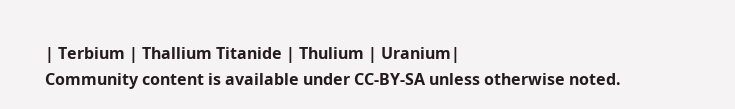| Terbium | Thallium Titanide | Thulium | Uranium|
Community content is available under CC-BY-SA unless otherwise noted.